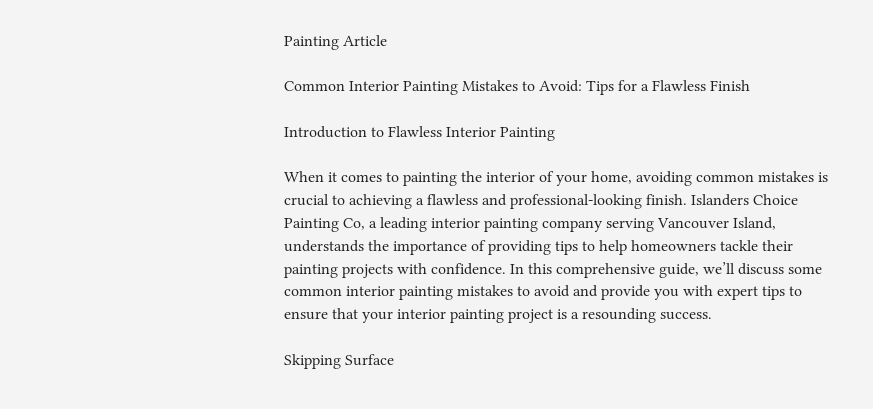Painting Article

Common Interior Painting Mistakes to Avoid: Tips for a Flawless Finish

Introduction to Flawless Interior Painting

When it comes to painting the interior of your home, avoiding common mistakes is crucial to achieving a flawless and professional-looking finish. Islanders Choice Painting Co, a leading interior painting company serving Vancouver Island, understands the importance of providing tips to help homeowners tackle their painting projects with confidence. In this comprehensive guide, we’ll discuss some common interior painting mistakes to avoid and provide you with expert tips to ensure that your interior painting project is a resounding success.

Skipping Surface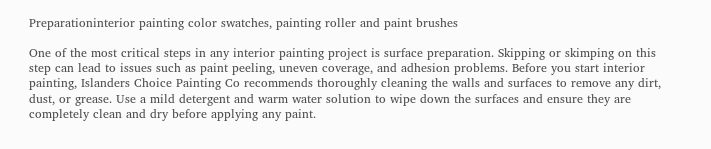Preparationinterior painting color swatches, painting roller and paint brushes

One of the most critical steps in any interior painting project is surface preparation. Skipping or skimping on this step can lead to issues such as paint peeling, uneven coverage, and adhesion problems. Before you start interior painting, Islanders Choice Painting Co recommends thoroughly cleaning the walls and surfaces to remove any dirt, dust, or grease. Use a mild detergent and warm water solution to wipe down the surfaces and ensure they are completely clean and dry before applying any paint.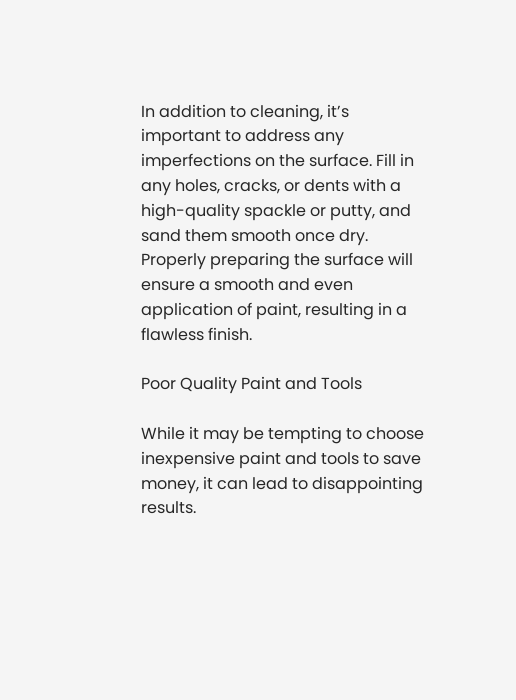In addition to cleaning, it’s important to address any imperfections on the surface. Fill in any holes, cracks, or dents with a high-quality spackle or putty, and sand them smooth once dry. Properly preparing the surface will ensure a smooth and even application of paint, resulting in a flawless finish.

Poor Quality Paint and Tools

While it may be tempting to choose inexpensive paint and tools to save money, it can lead to disappointing results.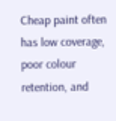Cheap paint often has low coverage, poor colour retention, and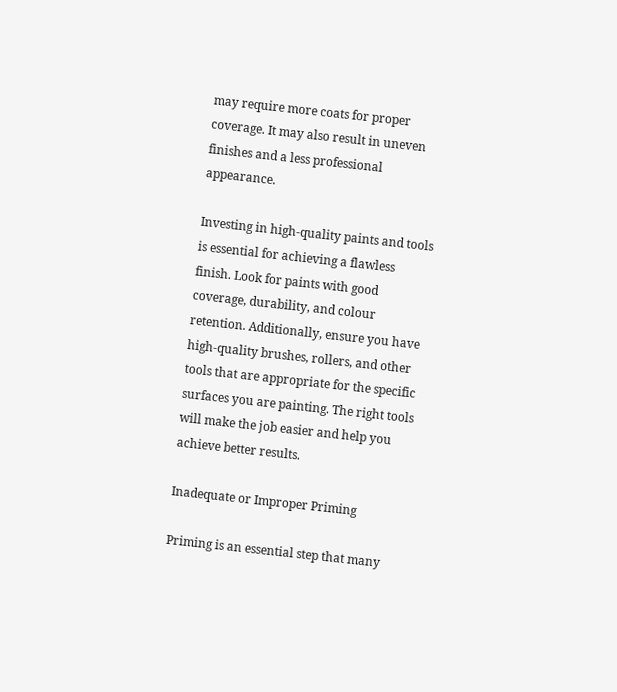may require more coats for proper coverage. It may also result in uneven finishes and a less professional appearance.

Investing in high-quality paints and tools is essential for achieving a flawless finish. Look for paints with good coverage, durability, and colour retention. Additionally, ensure you have high-quality brushes, rollers, and other tools that are appropriate for the specific surfaces you are painting. The right tools will make the job easier and help you achieve better results.

Inadequate or Improper Priming

Priming is an essential step that many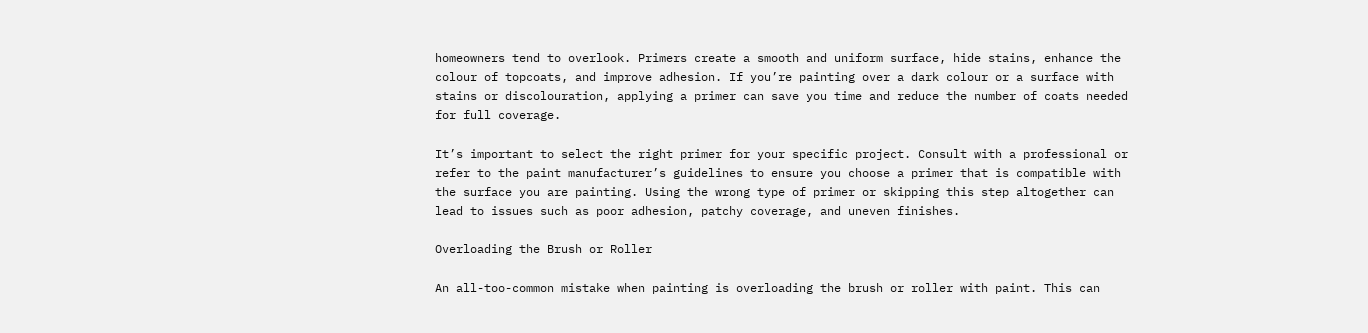homeowners tend to overlook. Primers create a smooth and uniform surface, hide stains, enhance the colour of topcoats, and improve adhesion. If you’re painting over a dark colour or a surface with stains or discolouration, applying a primer can save you time and reduce the number of coats needed for full coverage.

It’s important to select the right primer for your specific project. Consult with a professional or refer to the paint manufacturer’s guidelines to ensure you choose a primer that is compatible with the surface you are painting. Using the wrong type of primer or skipping this step altogether can lead to issues such as poor adhesion, patchy coverage, and uneven finishes.

Overloading the Brush or Roller

An all-too-common mistake when painting is overloading the brush or roller with paint. This can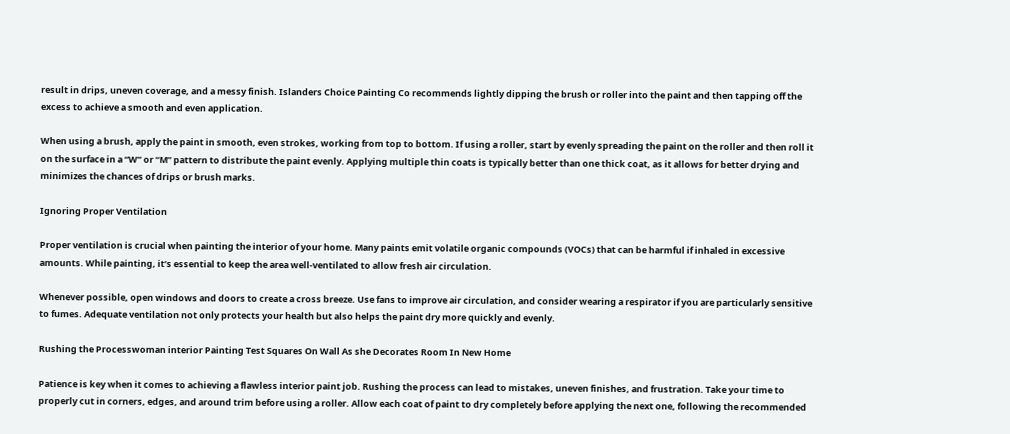result in drips, uneven coverage, and a messy finish. Islanders Choice Painting Co recommends lightly dipping the brush or roller into the paint and then tapping off the excess to achieve a smooth and even application.

When using a brush, apply the paint in smooth, even strokes, working from top to bottom. If using a roller, start by evenly spreading the paint on the roller and then roll it on the surface in a “W” or “M” pattern to distribute the paint evenly. Applying multiple thin coats is typically better than one thick coat, as it allows for better drying and minimizes the chances of drips or brush marks.

Ignoring Proper Ventilation

Proper ventilation is crucial when painting the interior of your home. Many paints emit volatile organic compounds (VOCs) that can be harmful if inhaled in excessive amounts. While painting, it’s essential to keep the area well-ventilated to allow fresh air circulation.

Whenever possible, open windows and doors to create a cross breeze. Use fans to improve air circulation, and consider wearing a respirator if you are particularly sensitive to fumes. Adequate ventilation not only protects your health but also helps the paint dry more quickly and evenly.

Rushing the Processwoman interior Painting Test Squares On Wall As she Decorates Room In New Home

Patience is key when it comes to achieving a flawless interior paint job. Rushing the process can lead to mistakes, uneven finishes, and frustration. Take your time to properly cut in corners, edges, and around trim before using a roller. Allow each coat of paint to dry completely before applying the next one, following the recommended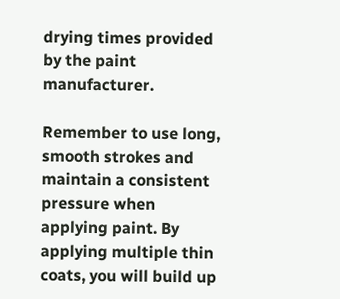drying times provided by the paint manufacturer.

Remember to use long, smooth strokes and maintain a consistent pressure when applying paint. By applying multiple thin coats, you will build up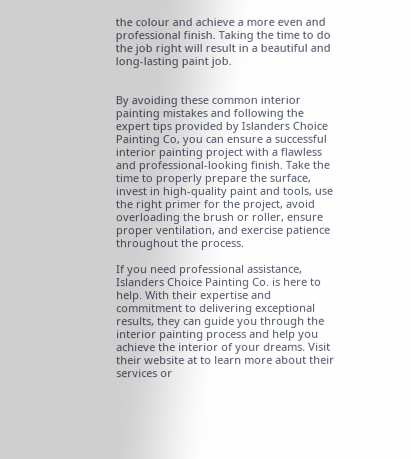the colour and achieve a more even and professional finish. Taking the time to do the job right will result in a beautiful and long-lasting paint job.


By avoiding these common interior painting mistakes and following the expert tips provided by Islanders Choice Painting Co, you can ensure a successful interior painting project with a flawless and professional-looking finish. Take the time to properly prepare the surface, invest in high-quality paint and tools, use the right primer for the project, avoid overloading the brush or roller, ensure proper ventilation, and exercise patience throughout the process.

If you need professional assistance, Islanders Choice Painting Co. is here to help. With their expertise and commitment to delivering exceptional results, they can guide you through the interior painting process and help you achieve the interior of your dreams. Visit their website at to learn more about their services or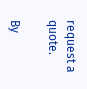request a quote.

By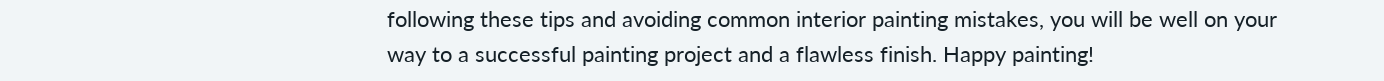following these tips and avoiding common interior painting mistakes, you will be well on your way to a successful painting project and a flawless finish. Happy painting!